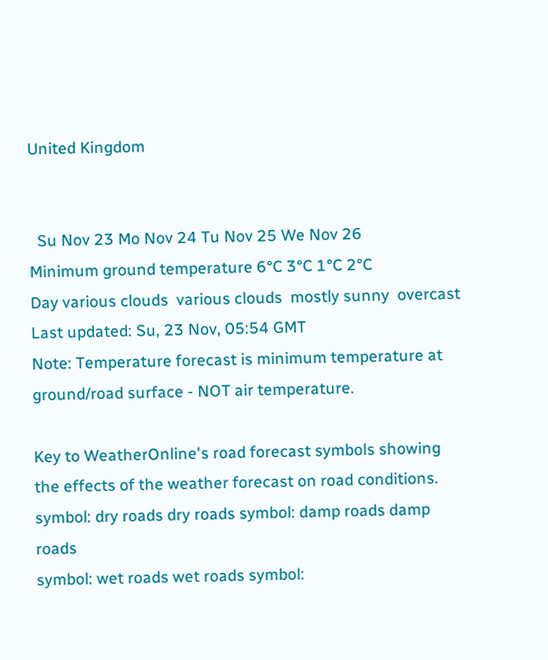United Kingdom


  Su Nov 23 Mo Nov 24 Tu Nov 25 We Nov 26
Minimum ground temperature 6°C 3°C 1°C 2°C
Day various clouds  various clouds  mostly sunny  overcast
Last updated: Su, 23 Nov, 05:54 GMT
Note: Temperature forecast is minimum temperature at ground/road surface - NOT air temperature.

Key to WeatherOnline's road forecast symbols showing the effects of the weather forecast on road conditions.
symbol: dry roads dry roads symbol: damp roads damp roads
symbol: wet roads wet roads symbol: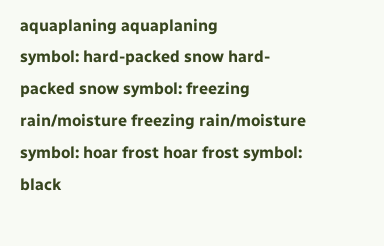aquaplaning aquaplaning
symbol: hard-packed snow hard-packed snow symbol: freezing rain/moisture freezing rain/moisture
symbol: hoar frost hoar frost symbol: black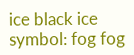ice black ice
symbol: fog fog